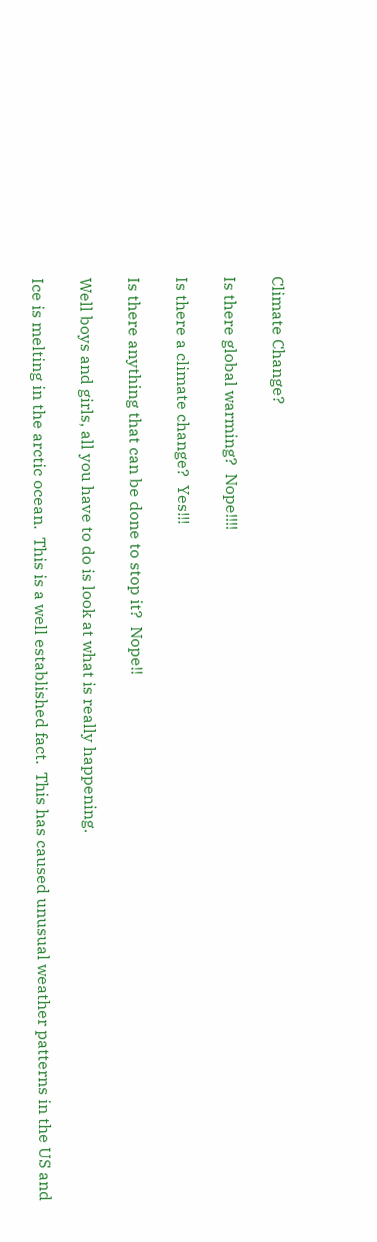Climate Change?

Is there global warming?  Nope!!!!

Is there a climate change?  Yes!!!

Is there anything that can be done to stop it?  Nope!!

Well boys and girls, all you have to do is look at what is really happening.

Ice is melting in the arctic ocean.  This is a well established fact.  This has caused unusual weather patterns in the US and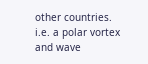other countries.  i.e. a polar vortex and wave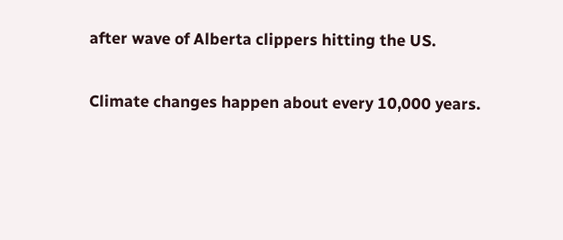after wave of Alberta clippers hitting the US.

Climate changes happen about every 10,000 years.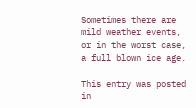Sometimes there are mild weather events, or in the worst case, a full blown ice age.

This entry was posted in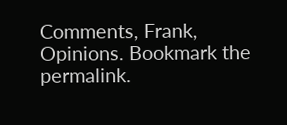Comments, Frank, Opinions. Bookmark the permalink.